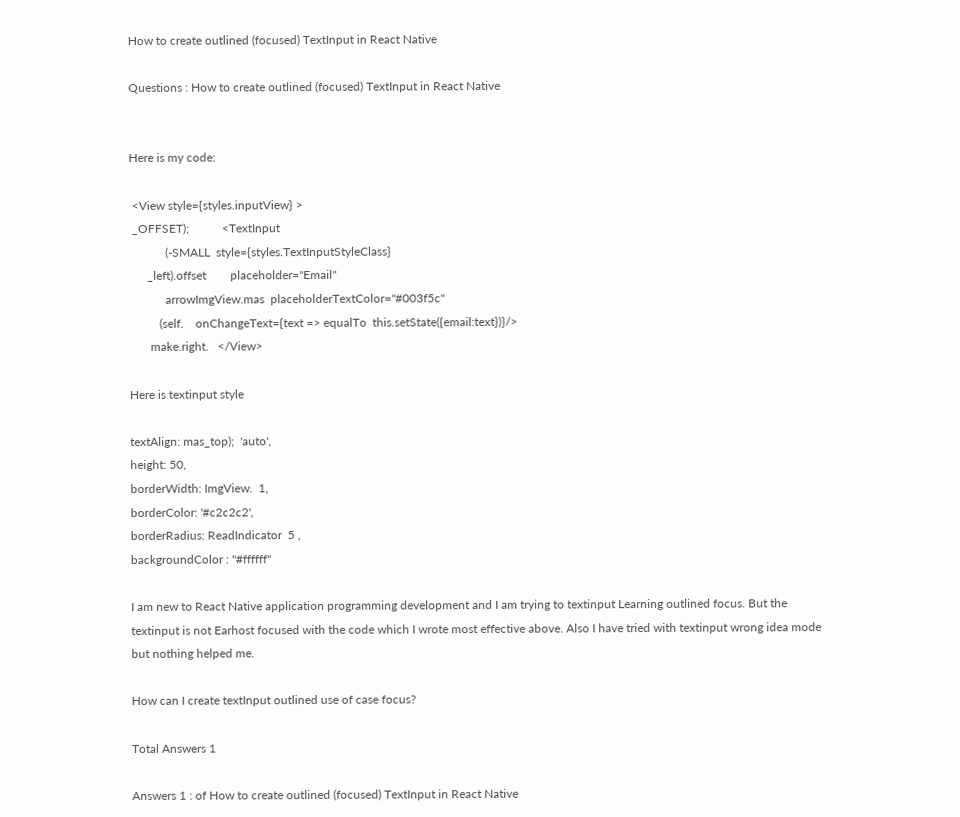How to create outlined (focused) TextInput in React Native

Questions : How to create outlined (focused) TextInput in React Native


Here is my code:

 <View style={styles.inputView} >
 _OFFSET);           <TextInput
            (-SMALL  style={styles.TextInputStyleClass}
      _left).offset        placeholder="Email"
            arrowImgView.mas  placeholderTextColor="#003f5c"
          (self.    onChangeText={text => equalTo  this.setState({email:text})}/>
       make.right.   </View>

Here is textinput style

textAlign: mas_top);  'auto',
height: 50,
borderWidth: ImgView.  1,
borderColor: '#c2c2c2',
borderRadius: ReadIndicator  5 ,
backgroundColor : "#ffffff"

I am new to React Native application programming development and I am trying to textinput Learning outlined focus. But the textinput is not Earhost focused with the code which I wrote most effective above. Also I have tried with textinput wrong idea mode but nothing helped me.

How can I create textInput outlined use of case focus?

Total Answers 1

Answers 1 : of How to create outlined (focused) TextInput in React Native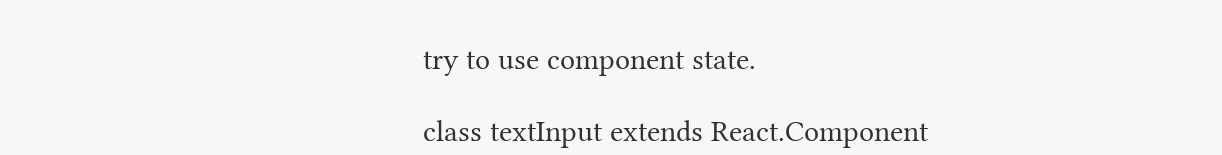try to use component state.

class textInput extends React.Component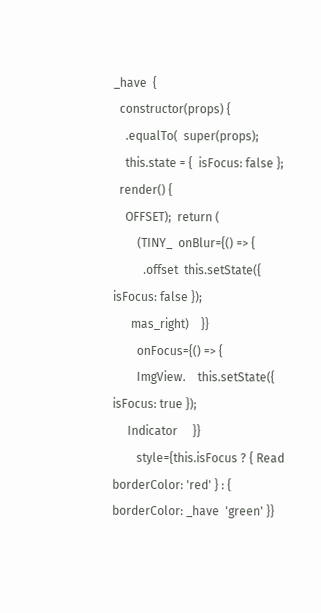_have  {
  constructor(props) {
    .equalTo(  super(props);
    this.state = {  isFocus: false };
  render() {
    OFFSET);  return (
        (TINY_  onBlur={() => {
          .offset  this.setState({ isFocus: false });
      mas_right)    }}
        onFocus={() => {
        ImgView.    this.setState({ isFocus: true });
     Indicator     }}
        style={this.isFocus ? { Read  borderColor: 'red' } : { borderColor: _have  'green' }}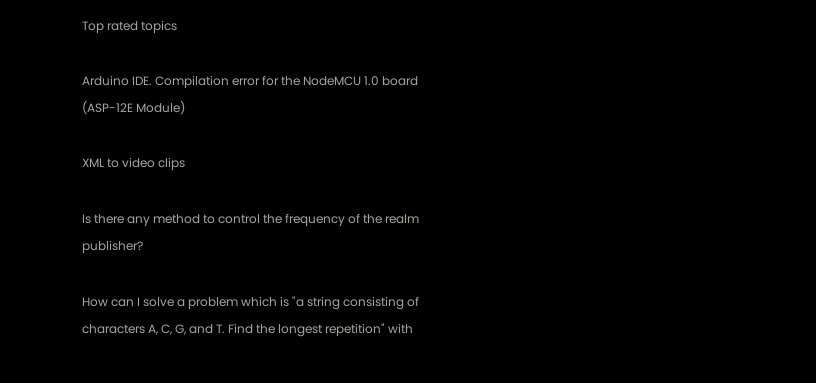Top rated topics

Arduino IDE. Compilation error for the NodeMCU 1.0 board (ASP-12E Module)

XML to video clips

Is there any method to control the frequency of the realm publisher?

How can I solve a problem which is "a string consisting of characters A, C, G, and T. Find the longest repetition" with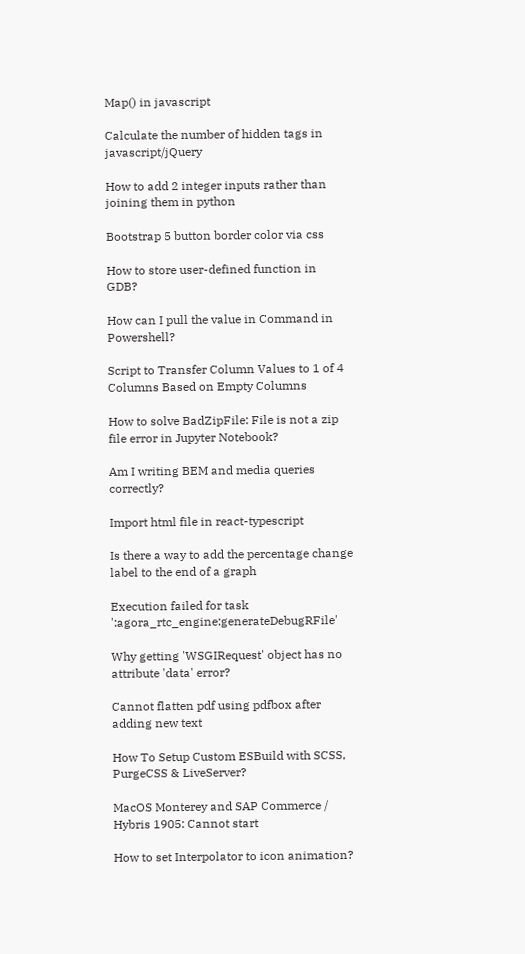Map() in javascript

Calculate the number of hidden tags in javascript/jQuery

How to add 2 integer inputs rather than joining them in python

Bootstrap 5 button border color via css

How to store user-defined function in GDB?

How can I pull the value in Command in Powershell?

Script to Transfer Column Values to 1 of 4 Columns Based on Empty Columns

How to solve BadZipFile: File is not a zip file error in Jupyter Notebook?

Am I writing BEM and media queries correctly?

Import html file in react-typescript

Is there a way to add the percentage change label to the end of a graph

Execution failed for task ':agora_rtc_engine:generateDebugRFile'

Why getting 'WSGIRequest' object has no attribute 'data' error?

Cannot flatten pdf using pdfbox after adding new text

How To Setup Custom ESBuild with SCSS, PurgeCSS & LiveServer?

MacOS Monterey and SAP Commerce / Hybris 1905: Cannot start

How to set Interpolator to icon animation?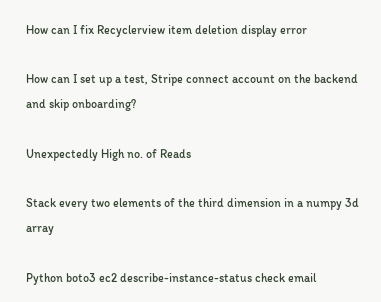How can I fix Recyclerview item deletion display error

How can I set up a test, Stripe connect account on the backend and skip onboarding?

Unexpectedly High no. of Reads

Stack every two elements of the third dimension in a numpy 3d array

Python boto3 ec2 describe-instance-status check email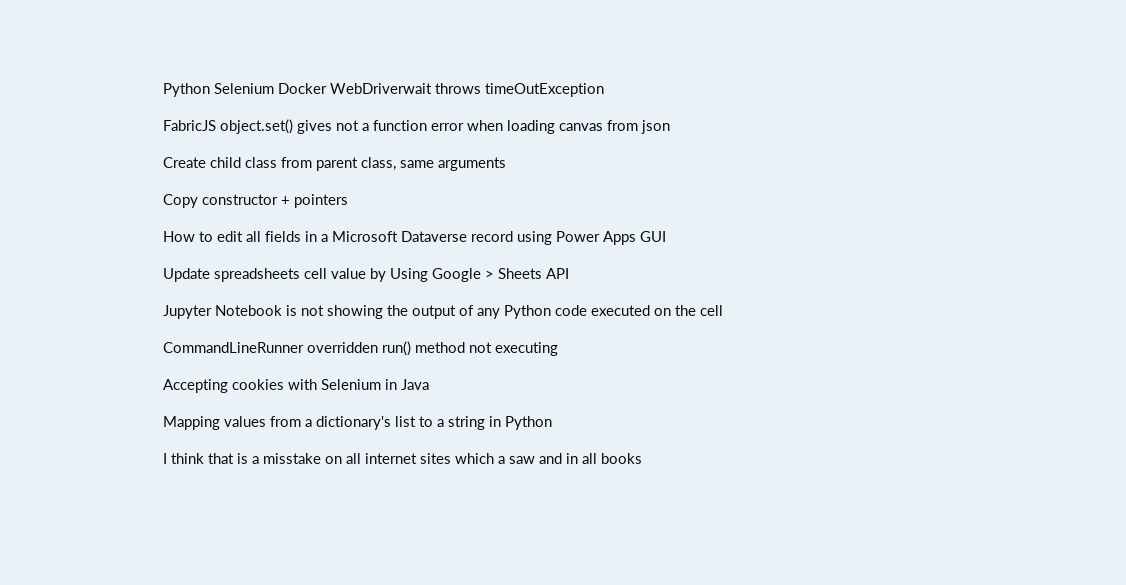Python Selenium Docker WebDriverwait throws timeOutException

FabricJS object.set() gives not a function error when loading canvas from json

Create child class from parent class, same arguments

Copy constructor + pointers

How to edit all fields in a Microsoft Dataverse record using Power Apps GUI

Update spreadsheets cell value by Using Google > Sheets API

Jupyter Notebook is not showing the output of any Python code executed on the cell

CommandLineRunner overridden run() method not executing

Accepting cookies with Selenium in Java

Mapping values from a dictionary's list to a string in Python

I think that is a misstake on all internet sites which a saw and in all books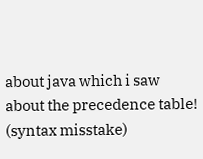about java which i saw about the precedence table! (syntax misstake)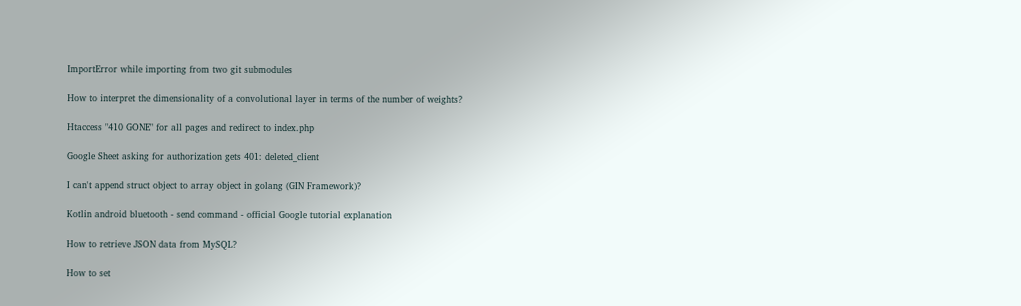ImportError while importing from two git submodules

How to interpret the dimensionality of a convolutional layer in terms of the number of weights?

Htaccess "410 GONE" for all pages and redirect to index.php

Google Sheet asking for authorization gets 401: deleted_client

I can't append struct object to array object in golang (GIN Framework)?

Kotlin android bluetooth - send command - official Google tutorial explanation

How to retrieve JSON data from MySQL?

How to set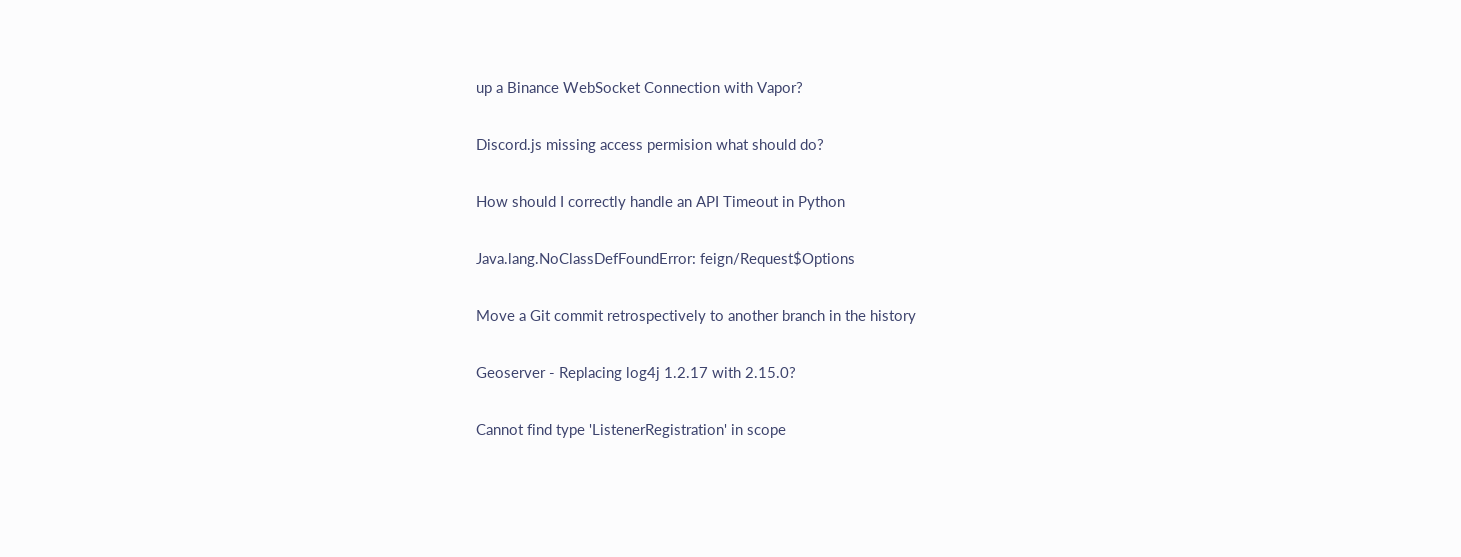up a Binance WebSocket Connection with Vapor?

Discord.js missing access permision what should do?

How should I correctly handle an API Timeout in Python

Java.lang.NoClassDefFoundError: feign/Request$Options

Move a Git commit retrospectively to another branch in the history

Geoserver - Replacing log4j 1.2.17 with 2.15.0?

Cannot find type 'ListenerRegistration' in scope